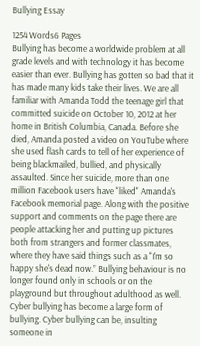Bullying Essay

1254 Words6 Pages
Bullying has become a worldwide problem at all grade levels and with technology it has become easier than ever. Bullying has gotten so bad that it has made many kids take their lives. We are all familiar with Amanda Todd the teenage girl that committed suicide on October 10, 2012 at her home in British Columbia, Canada. Before she died, Amanda posted a video on YouTube where she used flash cards to tell of her experience of being blackmailed, bullied, and physically assaulted. Since her suicide, more than one million Facebook users have "liked" Amanda's Facebook memorial page. Along with the positive support and comments on the page there are people attacking her and putting up pictures both from strangers and former classmates, where they have said things such as a "I'm so happy she's dead now.” Bullying behaviour is no longer found only in schools or on the playground but throughout adulthood as well. Cyber bullying has become a large form of bullying. Cyber bullying can be, insulting someone in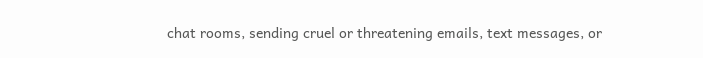chat rooms, sending cruel or threatening emails, text messages, or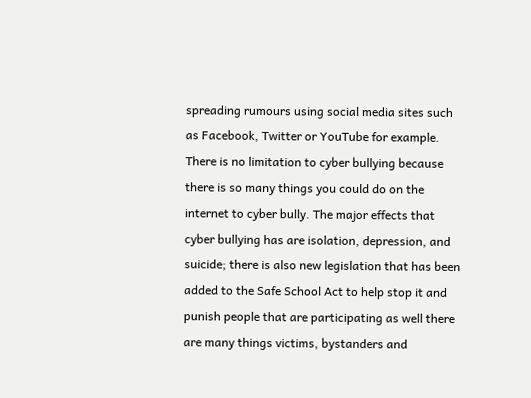spreading rumours using social media sites such as Facebook, Twitter or YouTube for example. There is no limitation to cyber bullying because there is so many things you could do on the internet to cyber bully. The major effects that cyber bullying has are isolation, depression, and suicide; there is also new legislation that has been added to the Safe School Act to help stop it and punish people that are participating as well there are many things victims, bystanders and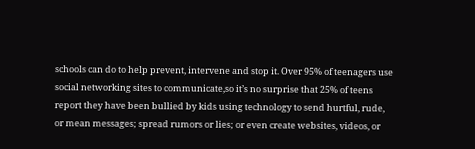schools can do to help prevent, intervene and stop it. Over 95% of teenagers use social networking sites to communicate,so it’s no surprise that 25% of teens report they have been bullied by kids using technology to send hurtful, rude, or mean messages; spread rumors or lies; or even create websites, videos, or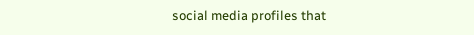social media profiles that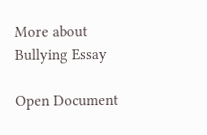More about Bullying Essay

Open Document